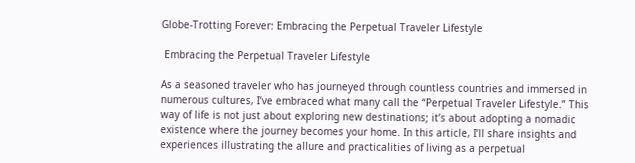Globe-Trotting Forever: Embracing the Perpetual Traveler Lifestyle

 Embracing the Perpetual Traveler Lifestyle

As a seasoned traveler who has journeyed through countless countries and immersed in numerous cultures, I’ve embraced what many call the “Perpetual Traveler Lifestyle.” This way of life is not just about exploring new destinations; it’s about adopting a nomadic existence where the journey becomes your home. In this article, I’ll share insights and experiences illustrating the allure and practicalities of living as a perpetual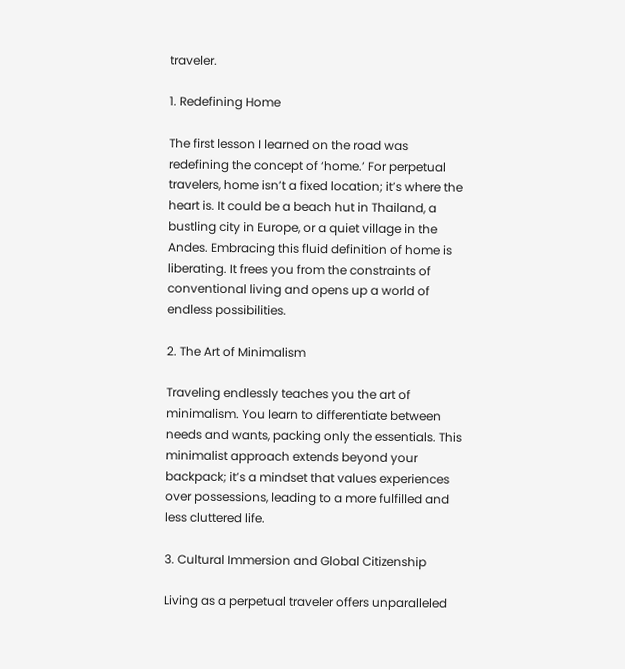traveler.

1. Redefining Home

The first lesson I learned on the road was redefining the concept of ‘home.’ For perpetual travelers, home isn’t a fixed location; it’s where the heart is. It could be a beach hut in Thailand, a bustling city in Europe, or a quiet village in the Andes. Embracing this fluid definition of home is liberating. It frees you from the constraints of conventional living and opens up a world of endless possibilities.

2. The Art of Minimalism

Traveling endlessly teaches you the art of minimalism. You learn to differentiate between needs and wants, packing only the essentials. This minimalist approach extends beyond your backpack; it’s a mindset that values experiences over possessions, leading to a more fulfilled and less cluttered life.

3. Cultural Immersion and Global Citizenship

Living as a perpetual traveler offers unparalleled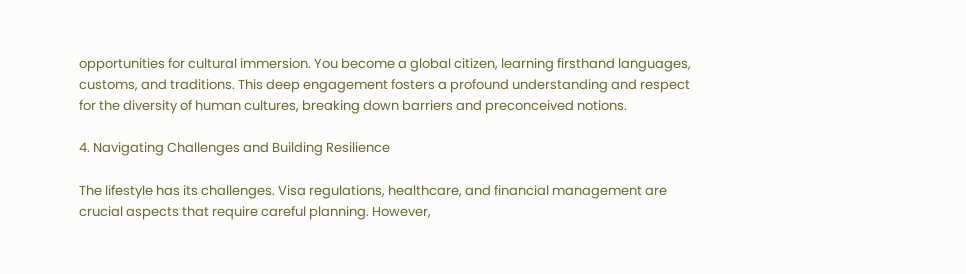opportunities for cultural immersion. You become a global citizen, learning firsthand languages, customs, and traditions. This deep engagement fosters a profound understanding and respect for the diversity of human cultures, breaking down barriers and preconceived notions.

4. Navigating Challenges and Building Resilience

The lifestyle has its challenges. Visa regulations, healthcare, and financial management are crucial aspects that require careful planning. However,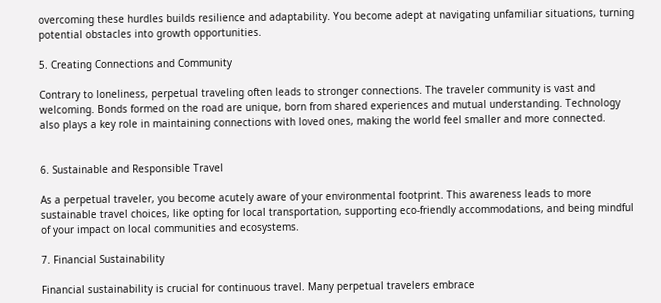overcoming these hurdles builds resilience and adaptability. You become adept at navigating unfamiliar situations, turning potential obstacles into growth opportunities.

5. Creating Connections and Community

Contrary to loneliness, perpetual traveling often leads to stronger connections. The traveler community is vast and welcoming. Bonds formed on the road are unique, born from shared experiences and mutual understanding. Technology also plays a key role in maintaining connections with loved ones, making the world feel smaller and more connected.


6. Sustainable and Responsible Travel

As a perpetual traveler, you become acutely aware of your environmental footprint. This awareness leads to more sustainable travel choices, like opting for local transportation, supporting eco-friendly accommodations, and being mindful of your impact on local communities and ecosystems.

7. Financial Sustainability

Financial sustainability is crucial for continuous travel. Many perpetual travelers embrace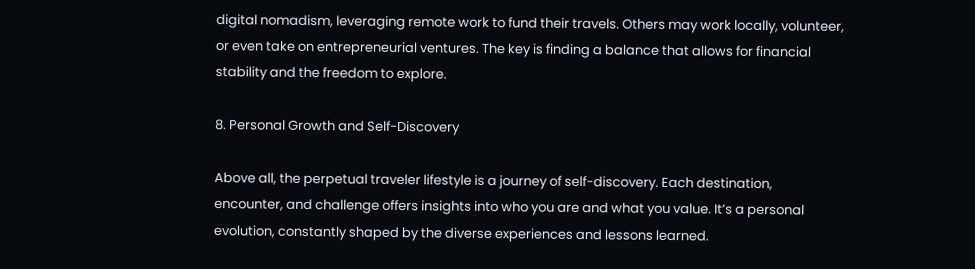digital nomadism, leveraging remote work to fund their travels. Others may work locally, volunteer, or even take on entrepreneurial ventures. The key is finding a balance that allows for financial stability and the freedom to explore.

8. Personal Growth and Self-Discovery

Above all, the perpetual traveler lifestyle is a journey of self-discovery. Each destination, encounter, and challenge offers insights into who you are and what you value. It’s a personal evolution, constantly shaped by the diverse experiences and lessons learned.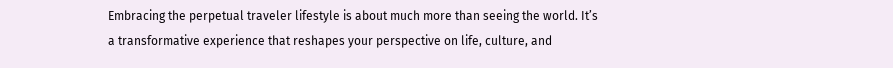Embracing the perpetual traveler lifestyle is about much more than seeing the world. It’s a transformative experience that reshapes your perspective on life, culture, and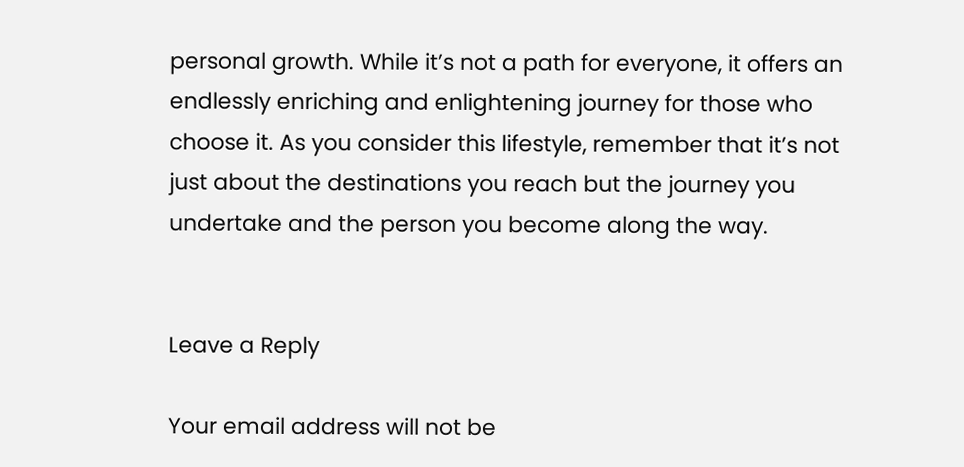personal growth. While it’s not a path for everyone, it offers an endlessly enriching and enlightening journey for those who choose it. As you consider this lifestyle, remember that it’s not just about the destinations you reach but the journey you undertake and the person you become along the way.


Leave a Reply

Your email address will not be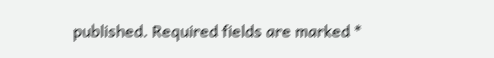published. Required fields are marked *